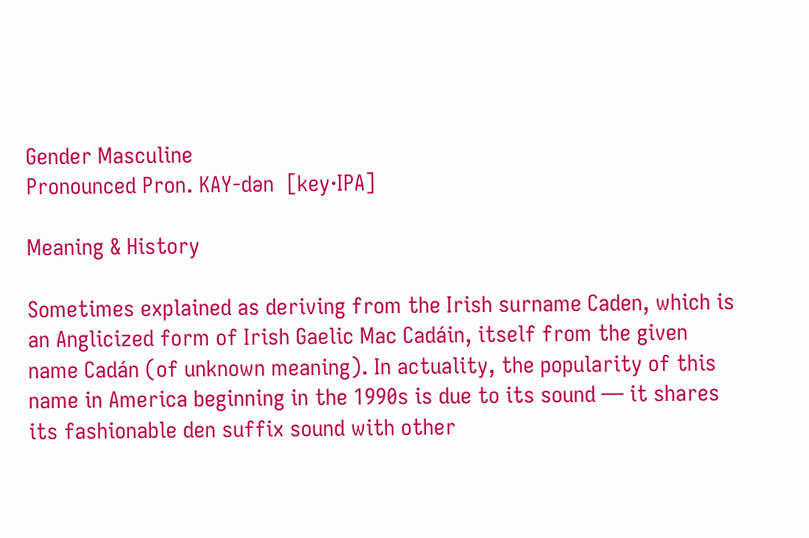Gender Masculine
Pronounced Pron. KAY-dən  [key·IPA]

Meaning & History

Sometimes explained as deriving from the Irish surname Caden, which is an Anglicized form of Irish Gaelic Mac Cadáin, itself from the given name Cadán (of unknown meaning). In actuality, the popularity of this name in America beginning in the 1990s is due to its sound — it shares its fashionable den suffix sound with other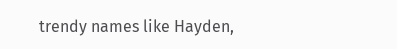trendy names like Hayden,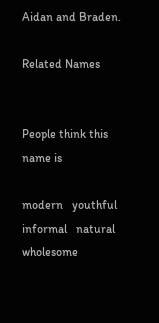Aidan and Braden.

Related Names


People think this name is

modern   youthful   informal   natural   wholesome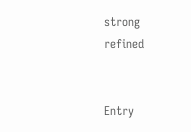strong   refined


Entry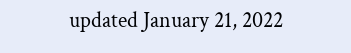updated January 21, 2022